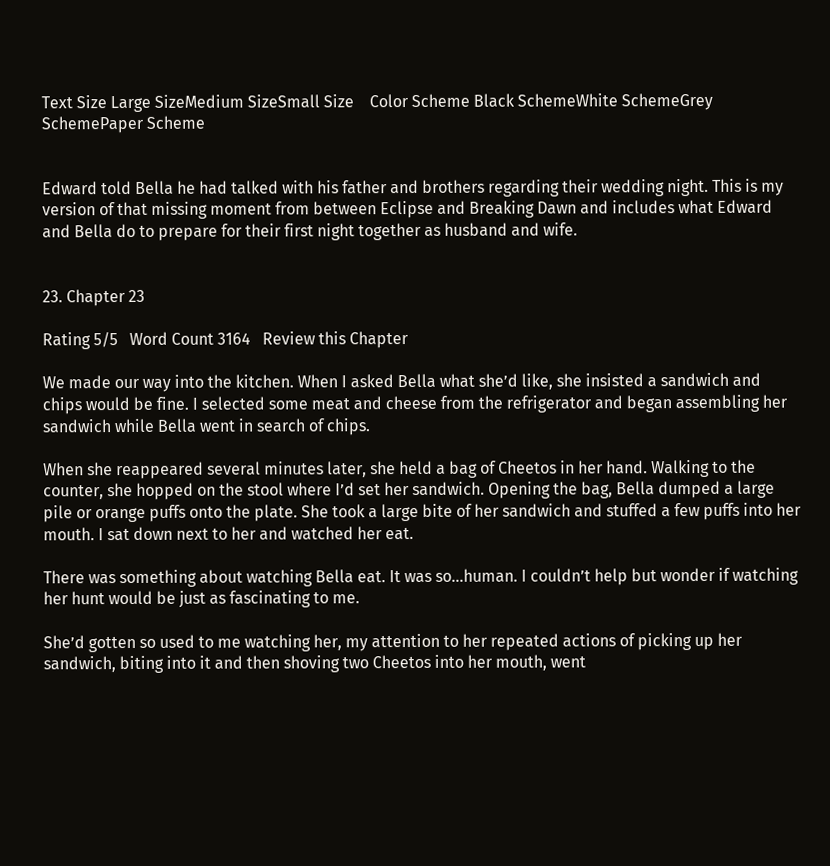Text Size Large SizeMedium SizeSmall Size    Color Scheme Black SchemeWhite SchemeGrey SchemePaper Scheme


Edward told Bella he had talked with his father and brothers regarding their wedding night. This is my version of that missing moment from between Eclipse and Breaking Dawn and includes what Edward and Bella do to prepare for their first night together as husband and wife.


23. Chapter 23

Rating 5/5   Word Count 3164   Review this Chapter

We made our way into the kitchen. When I asked Bella what she’d like, she insisted a sandwich and chips would be fine. I selected some meat and cheese from the refrigerator and began assembling her sandwich while Bella went in search of chips.

When she reappeared several minutes later, she held a bag of Cheetos in her hand. Walking to the counter, she hopped on the stool where I’d set her sandwich. Opening the bag, Bella dumped a large pile or orange puffs onto the plate. She took a large bite of her sandwich and stuffed a few puffs into her mouth. I sat down next to her and watched her eat.

There was something about watching Bella eat. It was so…human. I couldn’t help but wonder if watching her hunt would be just as fascinating to me.

She’d gotten so used to me watching her, my attention to her repeated actions of picking up her sandwich, biting into it and then shoving two Cheetos into her mouth, went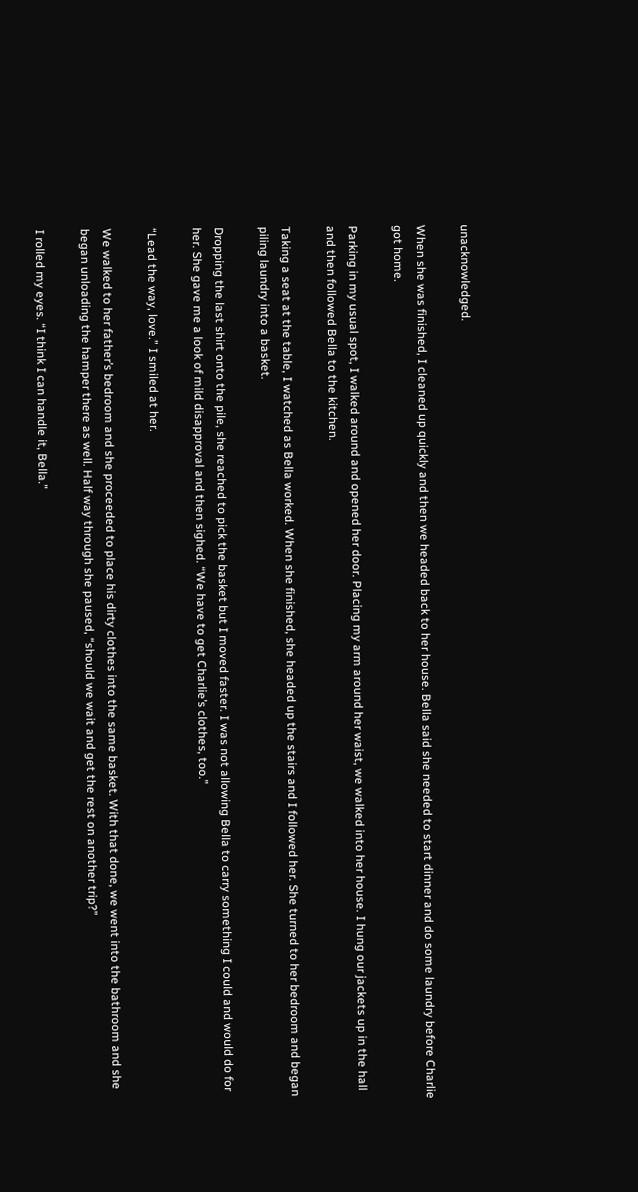unacknowledged.

When she was finished, I cleaned up quickly and then we headed back to her house. Bella said she needed to start dinner and do some laundry before Charlie got home.

Parking in my usual spot, I walked around and opened her door. Placing my arm around her waist, we walked into her house. I hung our jackets up in the hall and then followed Bella to the kitchen.

Taking a seat at the table, I watched as Bella worked. When she finished, she headed up the stairs and I followed her. She turned to her bedroom and began piling laundry into a basket.

Dropping the last shirt onto the pile, she reached to pick the basket but I moved faster. I was not allowing Bella to carry something I could and would do for her. She gave me a look of mild disapproval and then sighed. “We have to get Charlie’s clothes, too.”

“Lead the way, love.” I smiled at her.

We walked to her father’s bedroom and she proceeded to place his dirty clothes into the same basket. With that done, we went into the bathroom and she began unloading the hamper there as well. Half way through she paused, “should we wait and get the rest on another trip?”

I rolled my eyes. “I think I can handle it, Bella.”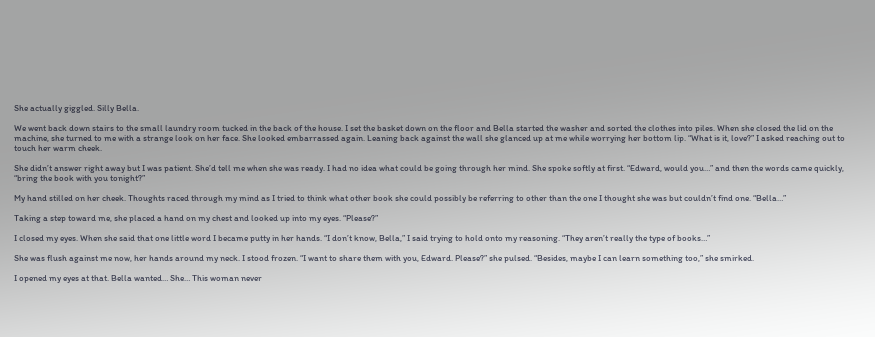She actually giggled. Silly Bella.

We went back down stairs to the small laundry room tucked in the back of the house. I set the basket down on the floor and Bella started the washer and sorted the clothes into piles. When she closed the lid on the machine, she turned to me with a strange look on her face. She looked embarrassed again. Leaning back against the wall she glanced up at me while worrying her bottom lip. “What is it, love?” I asked reaching out to touch her warm cheek.

She didn’t answer right away but I was patient. She’d tell me when she was ready. I had no idea what could be going through her mind. She spoke softly at first. “Edward, would you…” and then the words came quickly, “bring the book with you tonight?”

My hand stilled on her cheek. Thoughts raced through my mind as I tried to think what other book she could possibly be referring to other than the one I thought she was but couldn’t find one. “Bella…”

Taking a step toward me, she placed a hand on my chest and looked up into my eyes. “Please?”

I closed my eyes. When she said that one little word I became putty in her hands. “I don’t know, Bella,” I said trying to hold onto my reasoning. “They aren’t really the type of books…”

She was flush against me now, her hands around my neck. I stood frozen. “I want to share them with you, Edward. Please?” she pulsed. “Besides, maybe I can learn something too,” she smirked.

I opened my eyes at that. Bella wanted… She… This woman never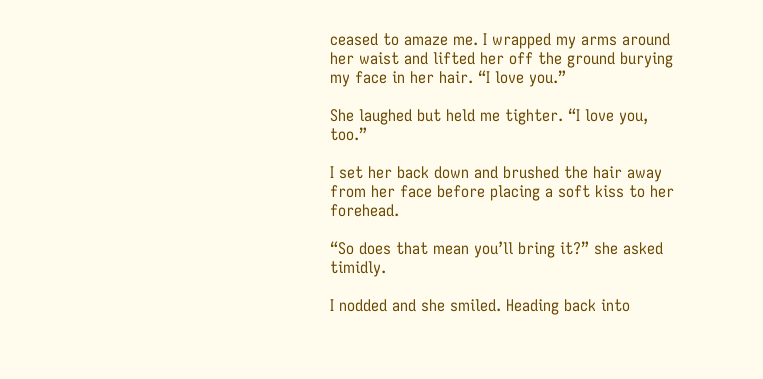ceased to amaze me. I wrapped my arms around her waist and lifted her off the ground burying my face in her hair. “I love you.”

She laughed but held me tighter. “I love you, too.”

I set her back down and brushed the hair away from her face before placing a soft kiss to her forehead.

“So does that mean you’ll bring it?” she asked timidly.

I nodded and she smiled. Heading back into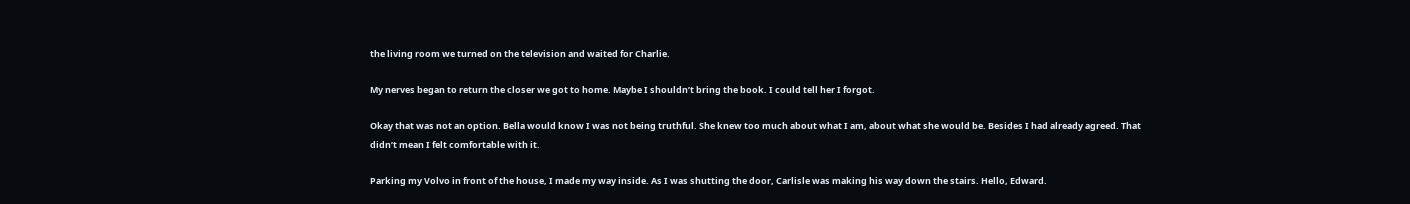the living room we turned on the television and waited for Charlie.

My nerves began to return the closer we got to home. Maybe I shouldn’t bring the book. I could tell her I forgot.

Okay that was not an option. Bella would know I was not being truthful. She knew too much about what I am, about what she would be. Besides I had already agreed. That didn’t mean I felt comfortable with it.

Parking my Volvo in front of the house, I made my way inside. As I was shutting the door, Carlisle was making his way down the stairs. Hello, Edward.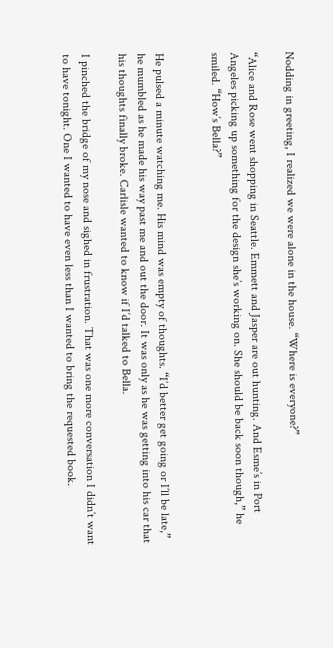Nodding in greeting, I realized we were alone in the house. “Where is everyone?”

“Alice and Rose went shopping in Seattle. Emmett and Jasper are out hunting. And Esme’s in Port Angeles picking up something for the design she’s working on. She should be back soon though,” he smiled. “How’s Bella?”


He pulsed a minute watching me. His mind was empty of thoughts. “I’d better get going or I’ll be late,” he mumbled as he made his way past me and out the door. It was only as he was getting into his car that his thoughts finally broke. Carlisle wanted to know if I’d talked to Bella.

I pinched the bridge of my nose and sighed in frustration. That was one more conversation I didn’t want to have tonight. One I wanted to have even less than I wanted to bring the requested book.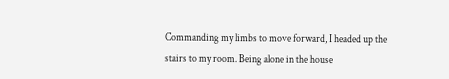Commanding my limbs to move forward, I headed up the stairs to my room. Being alone in the house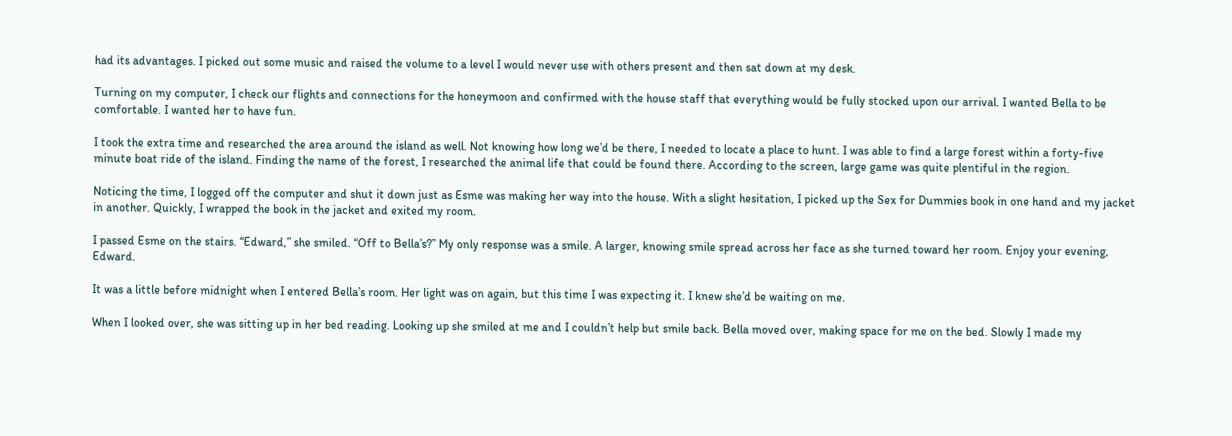had its advantages. I picked out some music and raised the volume to a level I would never use with others present and then sat down at my desk.

Turning on my computer, I check our flights and connections for the honeymoon and confirmed with the house staff that everything would be fully stocked upon our arrival. I wanted Bella to be comfortable. I wanted her to have fun.

I took the extra time and researched the area around the island as well. Not knowing how long we’d be there, I needed to locate a place to hunt. I was able to find a large forest within a forty-five minute boat ride of the island. Finding the name of the forest, I researched the animal life that could be found there. According to the screen, large game was quite plentiful in the region.

Noticing the time, I logged off the computer and shut it down just as Esme was making her way into the house. With a slight hesitation, I picked up the Sex for Dummies book in one hand and my jacket in another. Quickly, I wrapped the book in the jacket and exited my room.

I passed Esme on the stairs. “Edward,” she smiled. “Off to Bella’s?” My only response was a smile. A larger, knowing smile spread across her face as she turned toward her room. Enjoy your evening, Edward.

It was a little before midnight when I entered Bella’s room. Her light was on again, but this time I was expecting it. I knew she’d be waiting on me.

When I looked over, she was sitting up in her bed reading. Looking up she smiled at me and I couldn’t help but smile back. Bella moved over, making space for me on the bed. Slowly I made my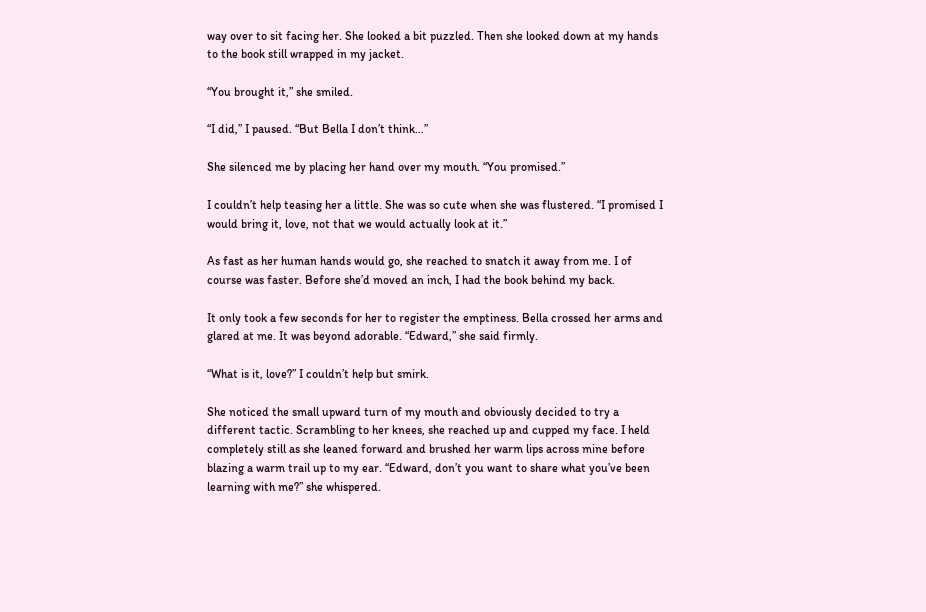way over to sit facing her. She looked a bit puzzled. Then she looked down at my hands to the book still wrapped in my jacket.

“You brought it,” she smiled.

“I did,” I paused. “But Bella I don’t think…”

She silenced me by placing her hand over my mouth. “You promised.”

I couldn’t help teasing her a little. She was so cute when she was flustered. “I promised I would bring it, love, not that we would actually look at it.”

As fast as her human hands would go, she reached to snatch it away from me. I of course was faster. Before she’d moved an inch, I had the book behind my back.

It only took a few seconds for her to register the emptiness. Bella crossed her arms and glared at me. It was beyond adorable. “Edward,” she said firmly.

“What is it, love?” I couldn’t help but smirk.

She noticed the small upward turn of my mouth and obviously decided to try a different tactic. Scrambling to her knees, she reached up and cupped my face. I held completely still as she leaned forward and brushed her warm lips across mine before blazing a warm trail up to my ear. “Edward, don’t you want to share what you’ve been learning with me?” she whispered.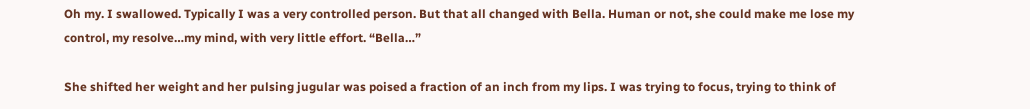Oh my. I swallowed. Typically I was a very controlled person. But that all changed with Bella. Human or not, she could make me lose my control, my resolve…my mind, with very little effort. “Bella…”

She shifted her weight and her pulsing jugular was poised a fraction of an inch from my lips. I was trying to focus, trying to think of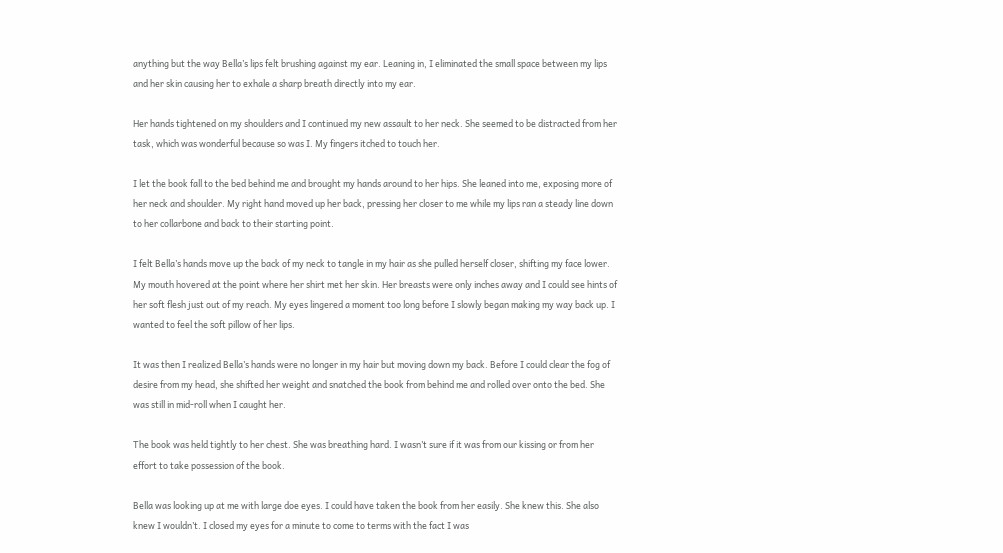anything but the way Bella’s lips felt brushing against my ear. Leaning in, I eliminated the small space between my lips and her skin causing her to exhale a sharp breath directly into my ear.

Her hands tightened on my shoulders and I continued my new assault to her neck. She seemed to be distracted from her task, which was wonderful because so was I. My fingers itched to touch her.

I let the book fall to the bed behind me and brought my hands around to her hips. She leaned into me, exposing more of her neck and shoulder. My right hand moved up her back, pressing her closer to me while my lips ran a steady line down to her collarbone and back to their starting point.

I felt Bella’s hands move up the back of my neck to tangle in my hair as she pulled herself closer, shifting my face lower. My mouth hovered at the point where her shirt met her skin. Her breasts were only inches away and I could see hints of her soft flesh just out of my reach. My eyes lingered a moment too long before I slowly began making my way back up. I wanted to feel the soft pillow of her lips.

It was then I realized Bella’s hands were no longer in my hair but moving down my back. Before I could clear the fog of desire from my head, she shifted her weight and snatched the book from behind me and rolled over onto the bed. She was still in mid-roll when I caught her.

The book was held tightly to her chest. She was breathing hard. I wasn’t sure if it was from our kissing or from her effort to take possession of the book.

Bella was looking up at me with large doe eyes. I could have taken the book from her easily. She knew this. She also knew I wouldn’t. I closed my eyes for a minute to come to terms with the fact I was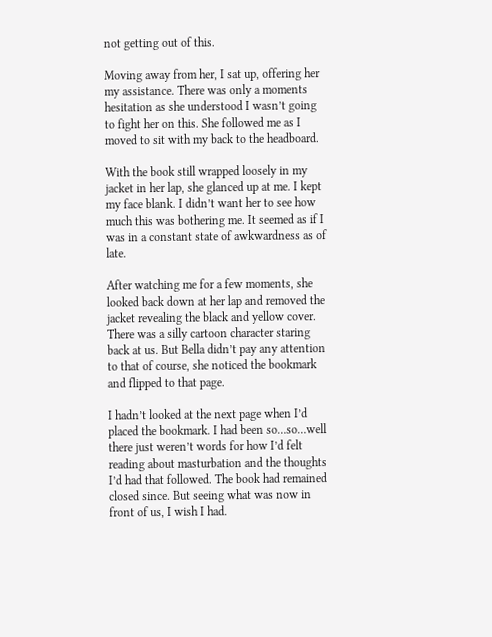not getting out of this.

Moving away from her, I sat up, offering her my assistance. There was only a moments hesitation as she understood I wasn’t going to fight her on this. She followed me as I moved to sit with my back to the headboard.

With the book still wrapped loosely in my jacket in her lap, she glanced up at me. I kept my face blank. I didn’t want her to see how much this was bothering me. It seemed as if I was in a constant state of awkwardness as of late.

After watching me for a few moments, she looked back down at her lap and removed the jacket revealing the black and yellow cover. There was a silly cartoon character staring back at us. But Bella didn’t pay any attention to that of course, she noticed the bookmark and flipped to that page.

I hadn’t looked at the next page when I’d placed the bookmark. I had been so…so…well there just weren’t words for how I’d felt reading about masturbation and the thoughts I’d had that followed. The book had remained closed since. But seeing what was now in front of us, I wish I had.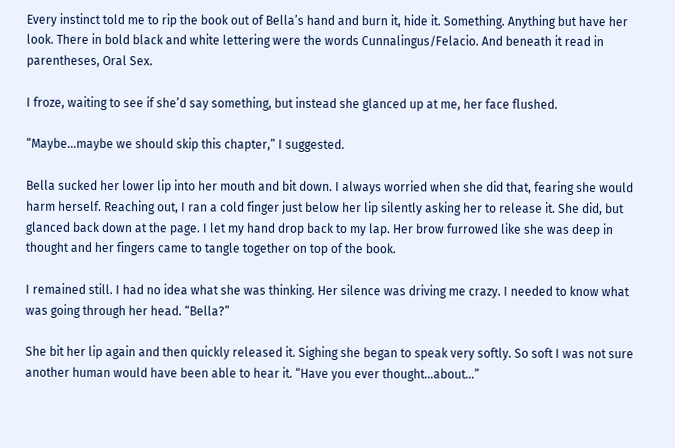Every instinct told me to rip the book out of Bella’s hand and burn it, hide it. Something. Anything but have her look. There in bold black and white lettering were the words Cunnalingus/Felacio. And beneath it read in parentheses, Oral Sex.

I froze, waiting to see if she’d say something, but instead she glanced up at me, her face flushed.

“Maybe…maybe we should skip this chapter,” I suggested.

Bella sucked her lower lip into her mouth and bit down. I always worried when she did that, fearing she would harm herself. Reaching out, I ran a cold finger just below her lip silently asking her to release it. She did, but glanced back down at the page. I let my hand drop back to my lap. Her brow furrowed like she was deep in thought and her fingers came to tangle together on top of the book.

I remained still. I had no idea what she was thinking. Her silence was driving me crazy. I needed to know what was going through her head. “Bella?”

She bit her lip again and then quickly released it. Sighing she began to speak very softly. So soft I was not sure another human would have been able to hear it. “Have you ever thought…about…”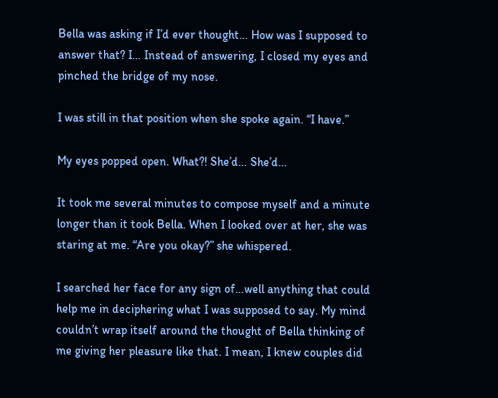Bella was asking if I’d ever thought… How was I supposed to answer that? I… Instead of answering, I closed my eyes and pinched the bridge of my nose.

I was still in that position when she spoke again. “I have.”

My eyes popped open. What?! She’d… She’d…

It took me several minutes to compose myself and a minute longer than it took Bella. When I looked over at her, she was staring at me. “Are you okay?” she whispered.

I searched her face for any sign of…well anything that could help me in deciphering what I was supposed to say. My mind couldn’t wrap itself around the thought of Bella thinking of me giving her pleasure like that. I mean, I knew couples did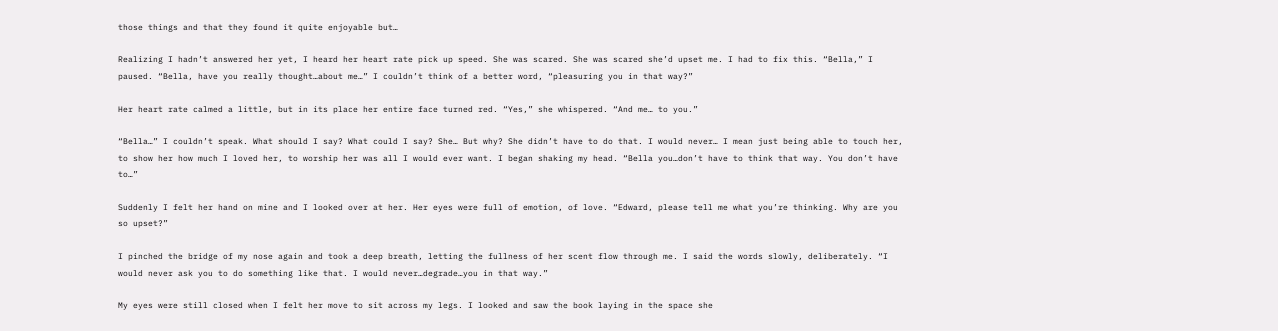those things and that they found it quite enjoyable but…

Realizing I hadn’t answered her yet, I heard her heart rate pick up speed. She was scared. She was scared she’d upset me. I had to fix this. “Bella,” I paused. “Bella, have you really thought…about me…” I couldn’t think of a better word, “pleasuring you in that way?”

Her heart rate calmed a little, but in its place her entire face turned red. “Yes,” she whispered. “And me… to you.”

“Bella…” I couldn’t speak. What should I say? What could I say? She… But why? She didn’t have to do that. I would never… I mean just being able to touch her, to show her how much I loved her, to worship her was all I would ever want. I began shaking my head. “Bella you…don’t have to think that way. You don’t have to…”

Suddenly I felt her hand on mine and I looked over at her. Her eyes were full of emotion, of love. “Edward, please tell me what you’re thinking. Why are you so upset?”

I pinched the bridge of my nose again and took a deep breath, letting the fullness of her scent flow through me. I said the words slowly, deliberately. “I would never ask you to do something like that. I would never…degrade…you in that way.”

My eyes were still closed when I felt her move to sit across my legs. I looked and saw the book laying in the space she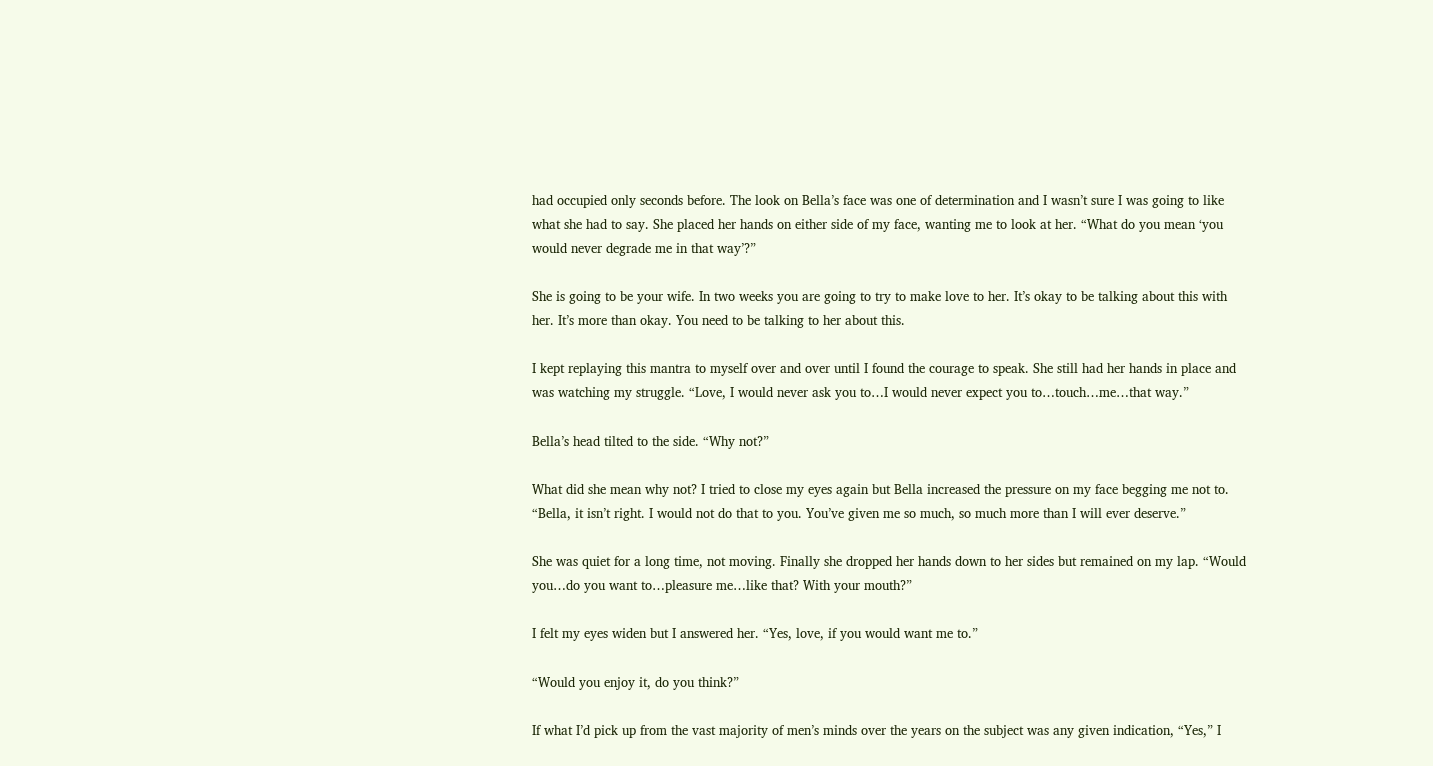had occupied only seconds before. The look on Bella’s face was one of determination and I wasn’t sure I was going to like what she had to say. She placed her hands on either side of my face, wanting me to look at her. “What do you mean ‘you would never degrade me in that way’?”

She is going to be your wife. In two weeks you are going to try to make love to her. It’s okay to be talking about this with her. It’s more than okay. You need to be talking to her about this.

I kept replaying this mantra to myself over and over until I found the courage to speak. She still had her hands in place and was watching my struggle. “Love, I would never ask you to…I would never expect you to…touch…me…that way.”

Bella’s head tilted to the side. “Why not?”

What did she mean why not? I tried to close my eyes again but Bella increased the pressure on my face begging me not to. “Bella, it isn’t right. I would not do that to you. You’ve given me so much, so much more than I will ever deserve.”

She was quiet for a long time, not moving. Finally she dropped her hands down to her sides but remained on my lap. “Would you…do you want to…pleasure me…like that? With your mouth?”

I felt my eyes widen but I answered her. “Yes, love, if you would want me to.”

“Would you enjoy it, do you think?”

If what I’d pick up from the vast majority of men’s minds over the years on the subject was any given indication, “Yes,” I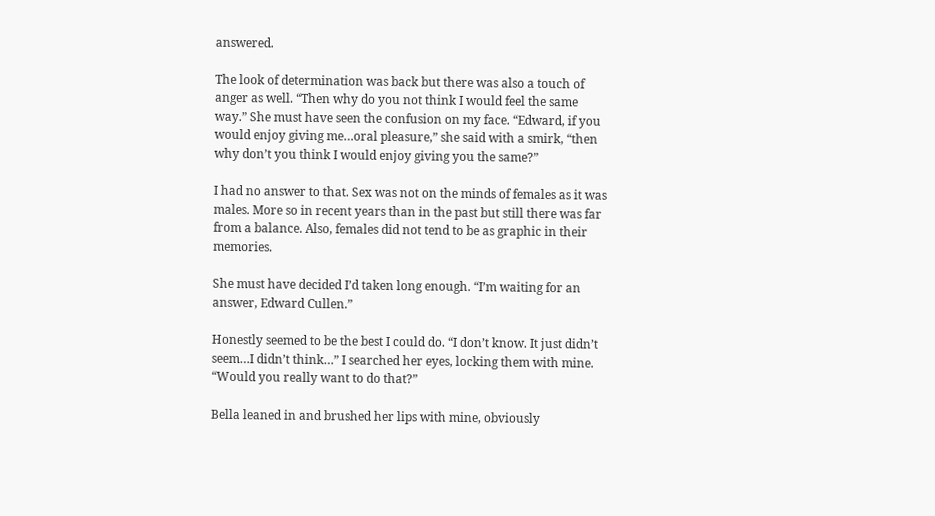answered.

The look of determination was back but there was also a touch of anger as well. “Then why do you not think I would feel the same way.” She must have seen the confusion on my face. “Edward, if you would enjoy giving me…oral pleasure,” she said with a smirk, “then why don’t you think I would enjoy giving you the same?”

I had no answer to that. Sex was not on the minds of females as it was males. More so in recent years than in the past but still there was far from a balance. Also, females did not tend to be as graphic in their memories.

She must have decided I’d taken long enough. “I’m waiting for an answer, Edward Cullen.”

Honestly seemed to be the best I could do. “I don’t know. It just didn’t seem…I didn’t think…” I searched her eyes, locking them with mine. “Would you really want to do that?”

Bella leaned in and brushed her lips with mine, obviously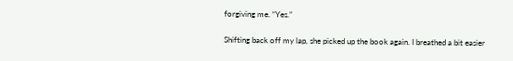forgiving me. “Yes.”

Shifting back off my lap, she picked up the book again. I breathed a bit easier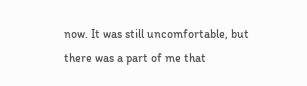now. It was still uncomfortable, but there was a part of me that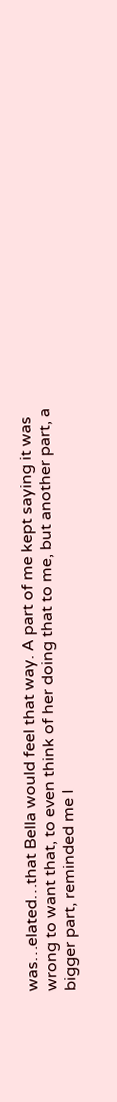was…elated…that Bella would feel that way. A part of me kept saying it was wrong to want that, to even think of her doing that to me, but another part, a bigger part, reminded me I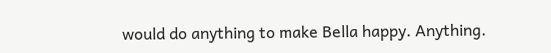would do anything to make Bella happy. Anything.